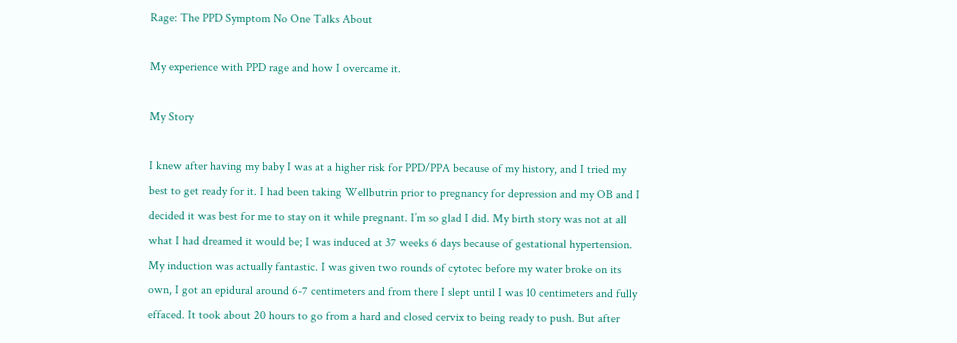Rage: The PPD Symptom No One Talks About

My experience with PPD rage and how I overcame it.

My Story

I knew after having my baby I was at a higher risk for PPD/PPA because of my history, and I tried my best to get ready for it. I had been taking Wellbutrin prior to pregnancy for depression and my OB and I decided it was best for me to stay on it while pregnant. I’m so glad I did. My birth story was not at all what I had dreamed it would be; I was induced at 37 weeks 6 days because of gestational hypertension. My induction was actually fantastic. I was given two rounds of cytotec before my water broke on its own, I got an epidural around 6-7 centimeters and from there I slept until I was 10 centimeters and fully effaced. It took about 20 hours to go from a hard and closed cervix to being ready to push. But after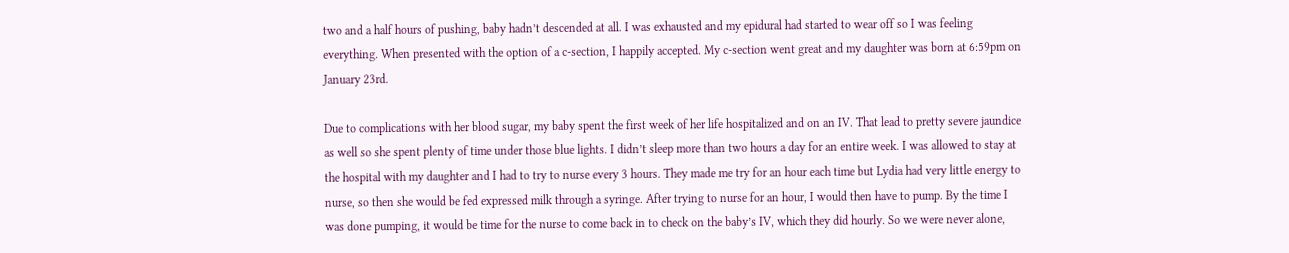two and a half hours of pushing, baby hadn’t descended at all. I was exhausted and my epidural had started to wear off so I was feeling everything. When presented with the option of a c-section, I happily accepted. My c-section went great and my daughter was born at 6:59pm on January 23rd.

Due to complications with her blood sugar, my baby spent the first week of her life hospitalized and on an IV. That lead to pretty severe jaundice as well so she spent plenty of time under those blue lights. I didn’t sleep more than two hours a day for an entire week. I was allowed to stay at the hospital with my daughter and I had to try to nurse every 3 hours. They made me try for an hour each time but Lydia had very little energy to nurse, so then she would be fed expressed milk through a syringe. After trying to nurse for an hour, I would then have to pump. By the time I was done pumping, it would be time for the nurse to come back in to check on the baby’s IV, which they did hourly. So we were never alone,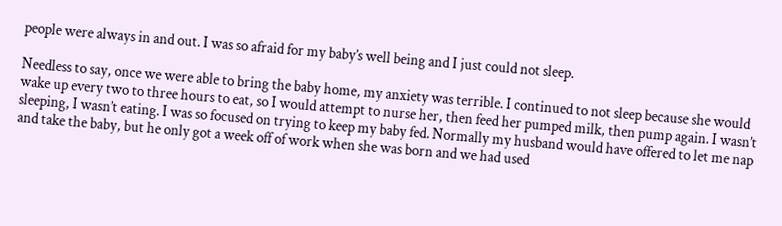people were always in and out. I was so afraid for my baby’s well being and I just could not sleep.

Needless to say, once we were able to bring the baby home, my anxiety was terrible. I continued to not sleep because she would wake up every two to three hours to eat, so I would attempt to nurse her, then feed her pumped milk, then pump again. I wasn’t sleeping, I wasn’t eating. I was so focused on trying to keep my baby fed. Normally my husband would have offered to let me nap and take the baby, but he only got a week off of work when she was born and we had used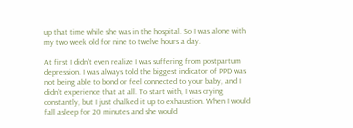up that time while she was in the hospital. So I was alone with my two week old for nine to twelve hours a day.

At first I didn’t even realize I was suffering from postpartum depression. I was always told the biggest indicator of PPD was not being able to bond or feel connected to your baby, and I didn’t experience that at all. To start with, I was crying constantly, but I just chalked it up to exhaustion. When I would fall asleep for 20 minutes and she would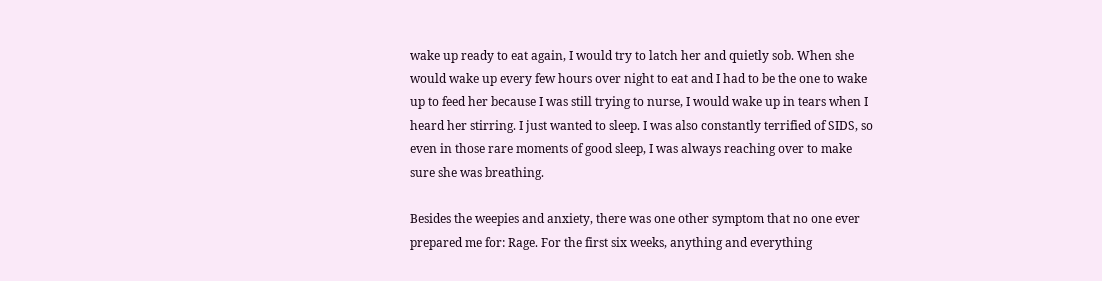wake up ready to eat again, I would try to latch her and quietly sob. When she would wake up every few hours over night to eat and I had to be the one to wake up to feed her because I was still trying to nurse, I would wake up in tears when I heard her stirring. I just wanted to sleep. I was also constantly terrified of SIDS, so even in those rare moments of good sleep, I was always reaching over to make sure she was breathing.

Besides the weepies and anxiety, there was one other symptom that no one ever prepared me for: Rage. For the first six weeks, anything and everything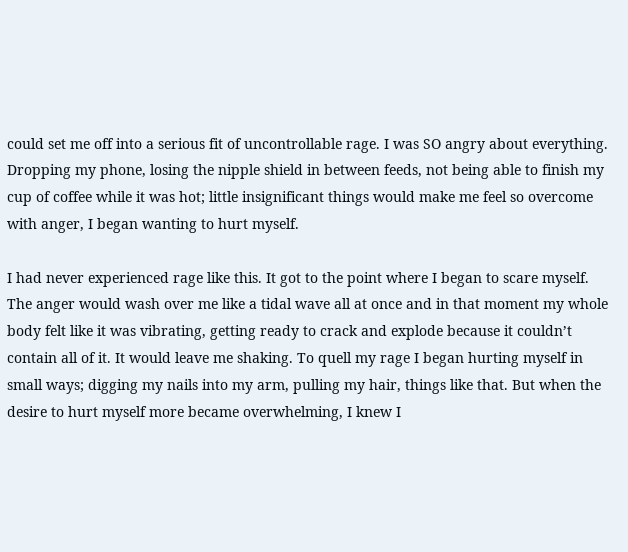could set me off into a serious fit of uncontrollable rage. I was SO angry about everything. Dropping my phone, losing the nipple shield in between feeds, not being able to finish my cup of coffee while it was hot; little insignificant things would make me feel so overcome with anger, I began wanting to hurt myself.

I had never experienced rage like this. It got to the point where I began to scare myself. The anger would wash over me like a tidal wave all at once and in that moment my whole body felt like it was vibrating, getting ready to crack and explode because it couldn’t contain all of it. It would leave me shaking. To quell my rage I began hurting myself in small ways; digging my nails into my arm, pulling my hair, things like that. But when the desire to hurt myself more became overwhelming, I knew I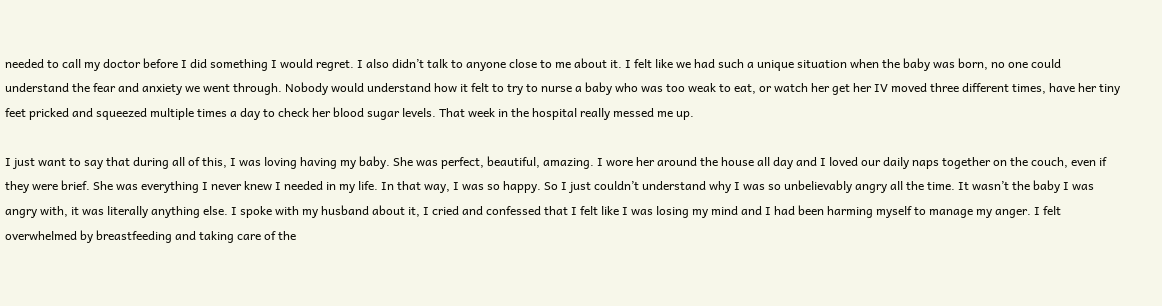needed to call my doctor before I did something I would regret. I also didn’t talk to anyone close to me about it. I felt like we had such a unique situation when the baby was born, no one could understand the fear and anxiety we went through. Nobody would understand how it felt to try to nurse a baby who was too weak to eat, or watch her get her IV moved three different times, have her tiny feet pricked and squeezed multiple times a day to check her blood sugar levels. That week in the hospital really messed me up.

I just want to say that during all of this, I was loving having my baby. She was perfect, beautiful, amazing. I wore her around the house all day and I loved our daily naps together on the couch, even if they were brief. She was everything I never knew I needed in my life. In that way, I was so happy. So I just couldn’t understand why I was so unbelievably angry all the time. It wasn’t the baby I was angry with, it was literally anything else. I spoke with my husband about it, I cried and confessed that I felt like I was losing my mind and I had been harming myself to manage my anger. I felt overwhelmed by breastfeeding and taking care of the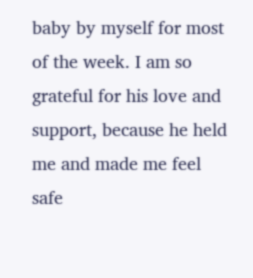baby by myself for most of the week. I am so grateful for his love and support, because he held me and made me feel safe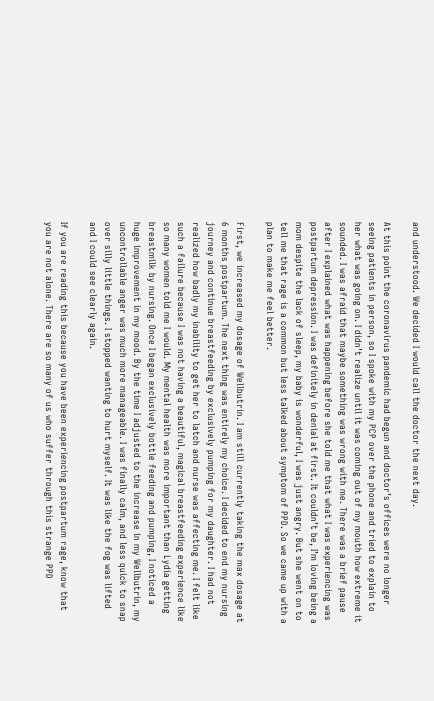and understood. We decided I would call the doctor the next day.

At this point the coronavirus pandemic had begun and doctor’s offices were no longer seeing patients in person, so I spoke with my PCP over the phone and tried to explain to her what was going on. I didn’t realize until it was coming out of my mouth how extreme it sounded. I was afraid that maybe something was wrong with me. There was a brief pause after I explained what was happening before she told me that what I was experiencing was postpartum depression. I was definitely in denial at first. It couldn’t be, I’m loving being a mom despite the lack of sleep, my baby is wonderful, I was just angry. But she went on to tell me that rage is a common but less talked about symptom of PPD. So we came up with a plan to make me feel better.

First, we increased my dosage of Wellbutrin. I am still currently taking the max dosage at 6 months postpartum. The next thing was entirely my choice. I decided to end my nursing journey and continue breastfeeding by exclusively pumping for my daughter. I had not realized how badly my inability to get her to latch and nurse was affecting me. I felt like such a failure because I was not having a beautiful, magical breastfeeding experience like so many women told me I would. My mental health was more important than Lydia getting breastmilk by nursing. Once I began exclusively bottle feeding and pumping, I noticed a huge improvement in my mood. By the time I adjusted to the increase in my Wellbutrin, my uncontrollable anger was much more manageable. I was finally calm, and less quick to snap over silly little things. I stopped wanting to hurt myself. It was like the fog was lifted and I could see clearly again.

If you are reading this because you have been experiencing postpartum rage, know that you are not alone. There are so many of us who suffer through this strange PPD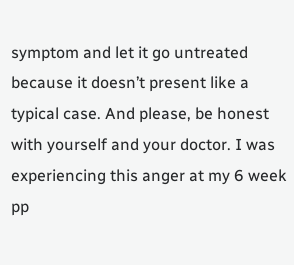symptom and let it go untreated because it doesn’t present like a typical case. And please, be honest with yourself and your doctor. I was experiencing this anger at my 6 week pp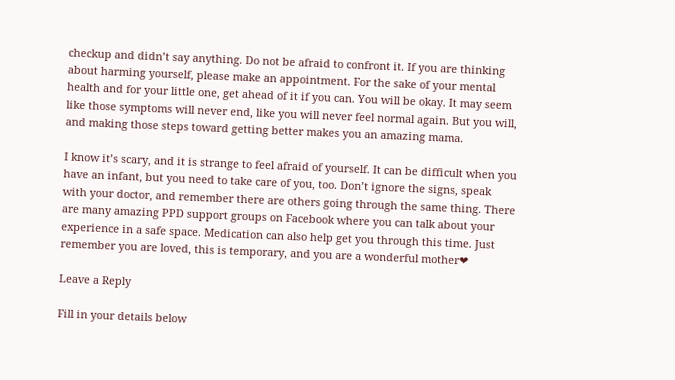checkup and didn’t say anything. Do not be afraid to confront it. If you are thinking about harming yourself, please make an appointment. For the sake of your mental health and for your little one, get ahead of it if you can. You will be okay. It may seem like those symptoms will never end, like you will never feel normal again. But you will, and making those steps toward getting better makes you an amazing mama.

I know it’s scary, and it is strange to feel afraid of yourself. It can be difficult when you have an infant, but you need to take care of you, too. Don’t ignore the signs, speak with your doctor, and remember there are others going through the same thing. There are many amazing PPD support groups on Facebook where you can talk about your experience in a safe space. Medication can also help get you through this time. Just remember you are loved, this is temporary, and you are a wonderful mother❤

Leave a Reply

Fill in your details below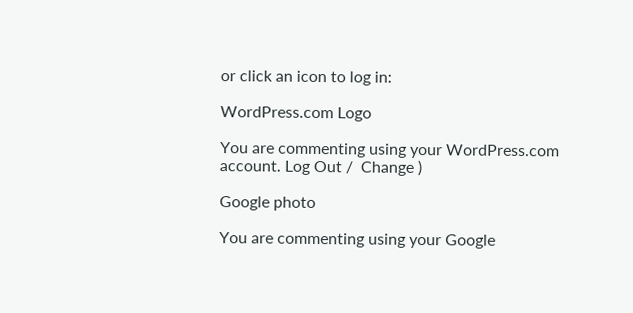or click an icon to log in:

WordPress.com Logo

You are commenting using your WordPress.com account. Log Out /  Change )

Google photo

You are commenting using your Google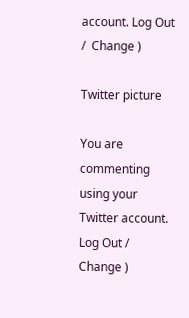account. Log Out /  Change )

Twitter picture

You are commenting using your Twitter account. Log Out /  Change )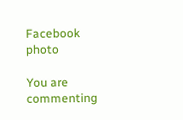Facebook photo

You are commenting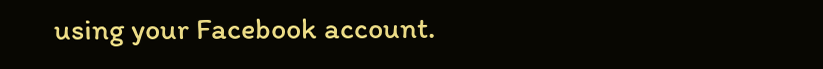using your Facebook account.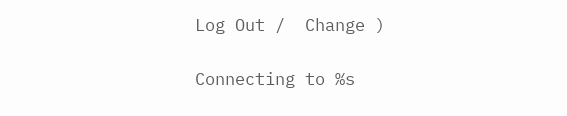Log Out /  Change )

Connecting to %s